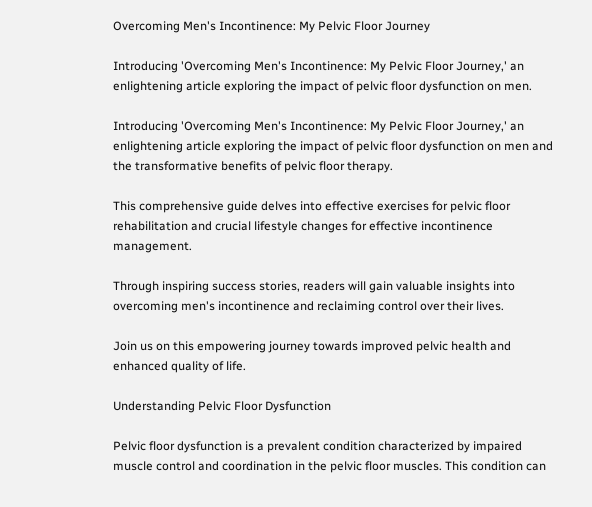Overcoming Men's Incontinence: My Pelvic Floor Journey

Introducing 'Overcoming Men's Incontinence: My Pelvic Floor Journey,' an enlightening article exploring the impact of pelvic floor dysfunction on men.

Introducing 'Overcoming Men's Incontinence: My Pelvic Floor Journey,' an enlightening article exploring the impact of pelvic floor dysfunction on men and the transformative benefits of pelvic floor therapy.

This comprehensive guide delves into effective exercises for pelvic floor rehabilitation and crucial lifestyle changes for effective incontinence management.

Through inspiring success stories, readers will gain valuable insights into overcoming men's incontinence and reclaiming control over their lives.

Join us on this empowering journey towards improved pelvic health and enhanced quality of life.

Understanding Pelvic Floor Dysfunction

Pelvic floor dysfunction is a prevalent condition characterized by impaired muscle control and coordination in the pelvic floor muscles. This condition can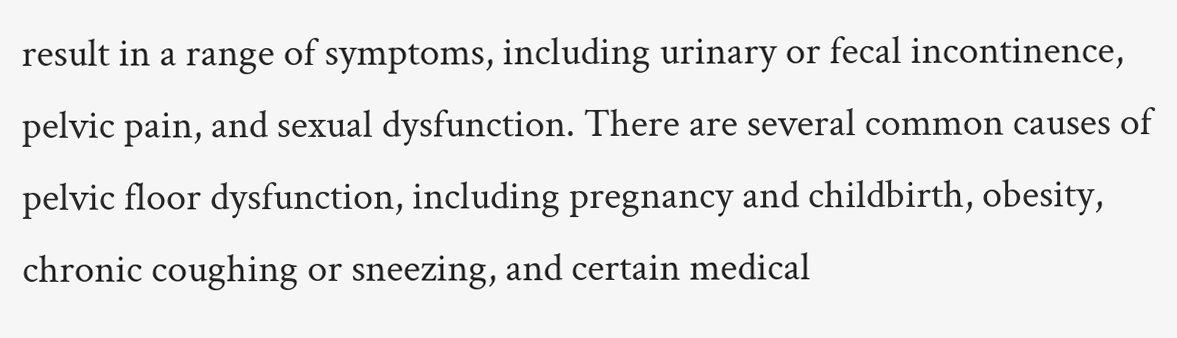result in a range of symptoms, including urinary or fecal incontinence, pelvic pain, and sexual dysfunction. There are several common causes of pelvic floor dysfunction, including pregnancy and childbirth, obesity, chronic coughing or sneezing, and certain medical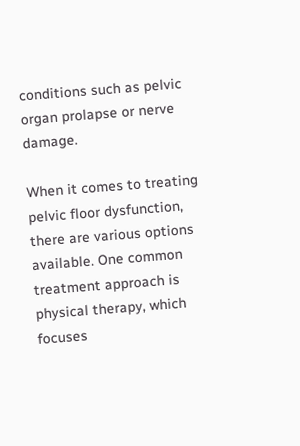conditions such as pelvic organ prolapse or nerve damage.

When it comes to treating pelvic floor dysfunction, there are various options available. One common treatment approach is physical therapy, which focuses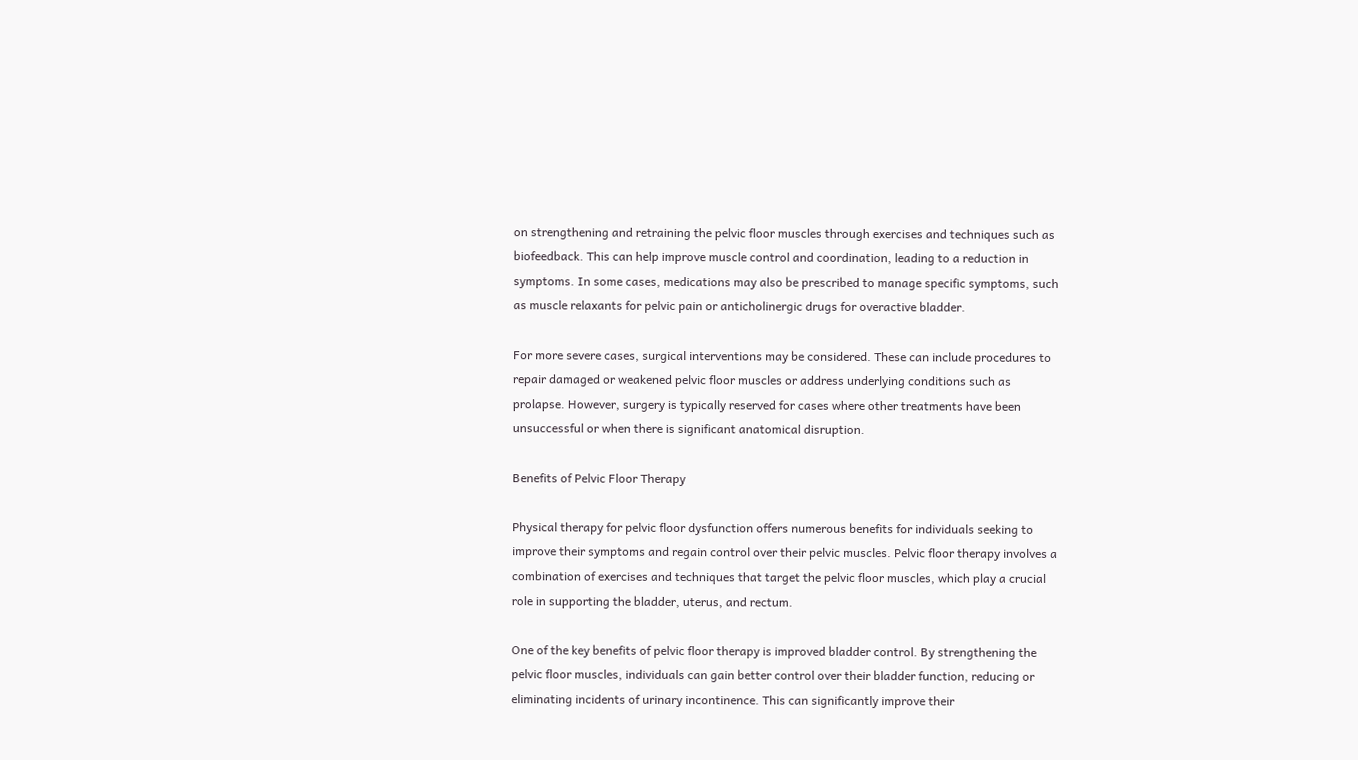on strengthening and retraining the pelvic floor muscles through exercises and techniques such as biofeedback. This can help improve muscle control and coordination, leading to a reduction in symptoms. In some cases, medications may also be prescribed to manage specific symptoms, such as muscle relaxants for pelvic pain or anticholinergic drugs for overactive bladder.

For more severe cases, surgical interventions may be considered. These can include procedures to repair damaged or weakened pelvic floor muscles or address underlying conditions such as prolapse. However, surgery is typically reserved for cases where other treatments have been unsuccessful or when there is significant anatomical disruption.

Benefits of Pelvic Floor Therapy

Physical therapy for pelvic floor dysfunction offers numerous benefits for individuals seeking to improve their symptoms and regain control over their pelvic muscles. Pelvic floor therapy involves a combination of exercises and techniques that target the pelvic floor muscles, which play a crucial role in supporting the bladder, uterus, and rectum.

One of the key benefits of pelvic floor therapy is improved bladder control. By strengthening the pelvic floor muscles, individuals can gain better control over their bladder function, reducing or eliminating incidents of urinary incontinence. This can significantly improve their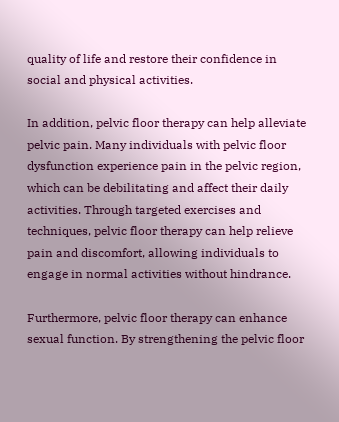quality of life and restore their confidence in social and physical activities.

In addition, pelvic floor therapy can help alleviate pelvic pain. Many individuals with pelvic floor dysfunction experience pain in the pelvic region, which can be debilitating and affect their daily activities. Through targeted exercises and techniques, pelvic floor therapy can help relieve pain and discomfort, allowing individuals to engage in normal activities without hindrance.

Furthermore, pelvic floor therapy can enhance sexual function. By strengthening the pelvic floor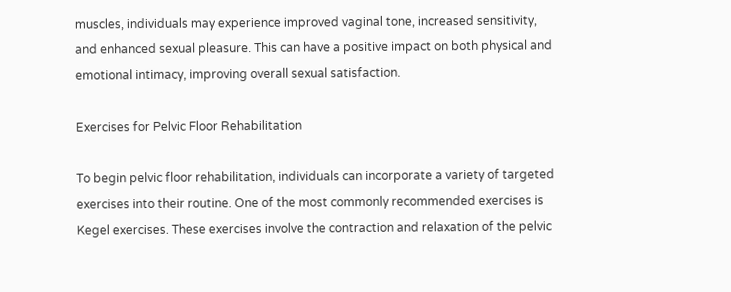muscles, individuals may experience improved vaginal tone, increased sensitivity, and enhanced sexual pleasure. This can have a positive impact on both physical and emotional intimacy, improving overall sexual satisfaction.

Exercises for Pelvic Floor Rehabilitation

To begin pelvic floor rehabilitation, individuals can incorporate a variety of targeted exercises into their routine. One of the most commonly recommended exercises is Kegel exercises. These exercises involve the contraction and relaxation of the pelvic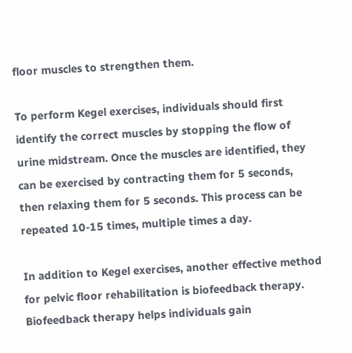floor muscles to strengthen them.

To perform Kegel exercises, individuals should first identify the correct muscles by stopping the flow of urine midstream. Once the muscles are identified, they can be exercised by contracting them for 5 seconds, then relaxing them for 5 seconds. This process can be repeated 10-15 times, multiple times a day.

In addition to Kegel exercises, another effective method for pelvic floor rehabilitation is biofeedback therapy. Biofeedback therapy helps individuals gain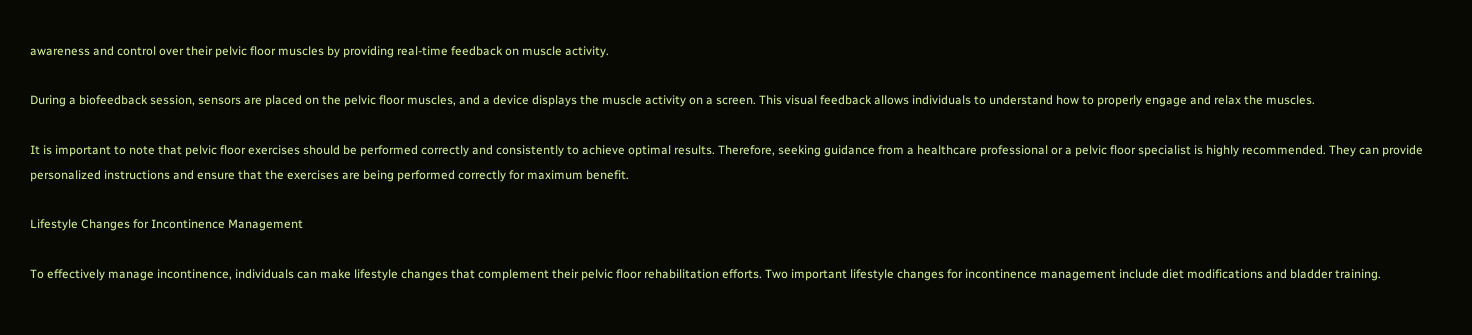awareness and control over their pelvic floor muscles by providing real-time feedback on muscle activity.

During a biofeedback session, sensors are placed on the pelvic floor muscles, and a device displays the muscle activity on a screen. This visual feedback allows individuals to understand how to properly engage and relax the muscles.

It is important to note that pelvic floor exercises should be performed correctly and consistently to achieve optimal results. Therefore, seeking guidance from a healthcare professional or a pelvic floor specialist is highly recommended. They can provide personalized instructions and ensure that the exercises are being performed correctly for maximum benefit.

Lifestyle Changes for Incontinence Management

To effectively manage incontinence, individuals can make lifestyle changes that complement their pelvic floor rehabilitation efforts. Two important lifestyle changes for incontinence management include diet modifications and bladder training.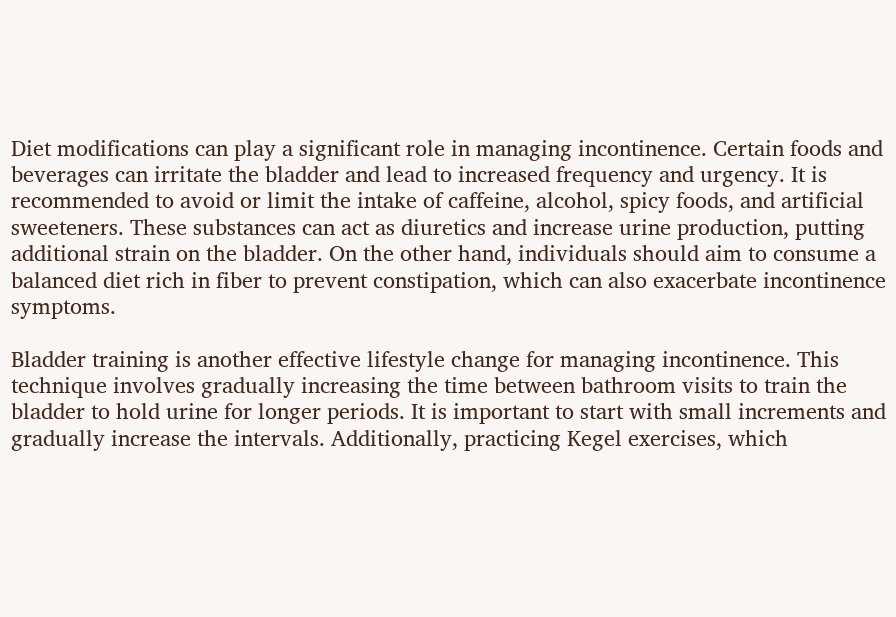Diet modifications can play a significant role in managing incontinence. Certain foods and beverages can irritate the bladder and lead to increased frequency and urgency. It is recommended to avoid or limit the intake of caffeine, alcohol, spicy foods, and artificial sweeteners. These substances can act as diuretics and increase urine production, putting additional strain on the bladder. On the other hand, individuals should aim to consume a balanced diet rich in fiber to prevent constipation, which can also exacerbate incontinence symptoms.

Bladder training is another effective lifestyle change for managing incontinence. This technique involves gradually increasing the time between bathroom visits to train the bladder to hold urine for longer periods. It is important to start with small increments and gradually increase the intervals. Additionally, practicing Kegel exercises, which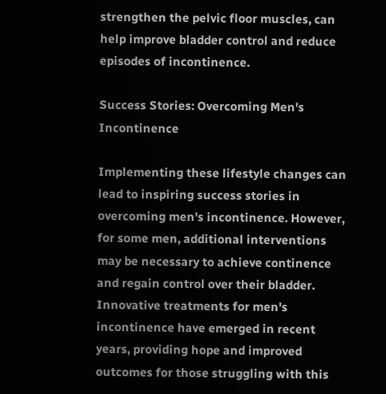strengthen the pelvic floor muscles, can help improve bladder control and reduce episodes of incontinence.

Success Stories: Overcoming Men's Incontinence

Implementing these lifestyle changes can lead to inspiring success stories in overcoming men's incontinence. However, for some men, additional interventions may be necessary to achieve continence and regain control over their bladder. Innovative treatments for men's incontinence have emerged in recent years, providing hope and improved outcomes for those struggling with this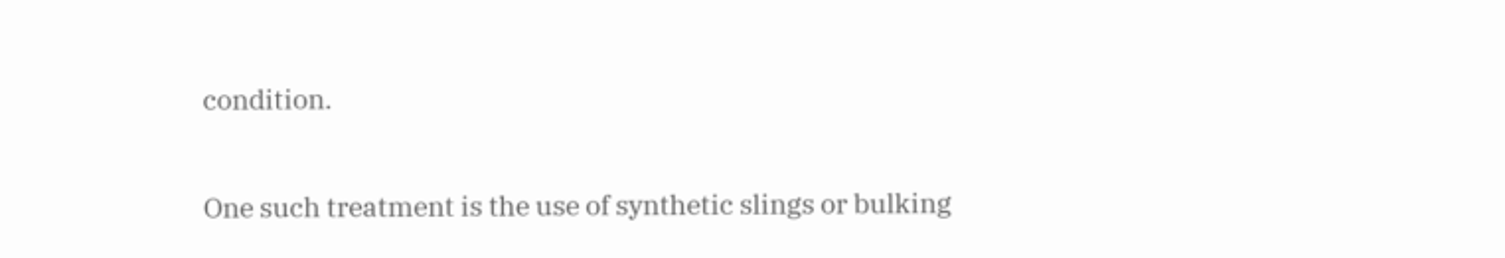condition.

One such treatment is the use of synthetic slings or bulking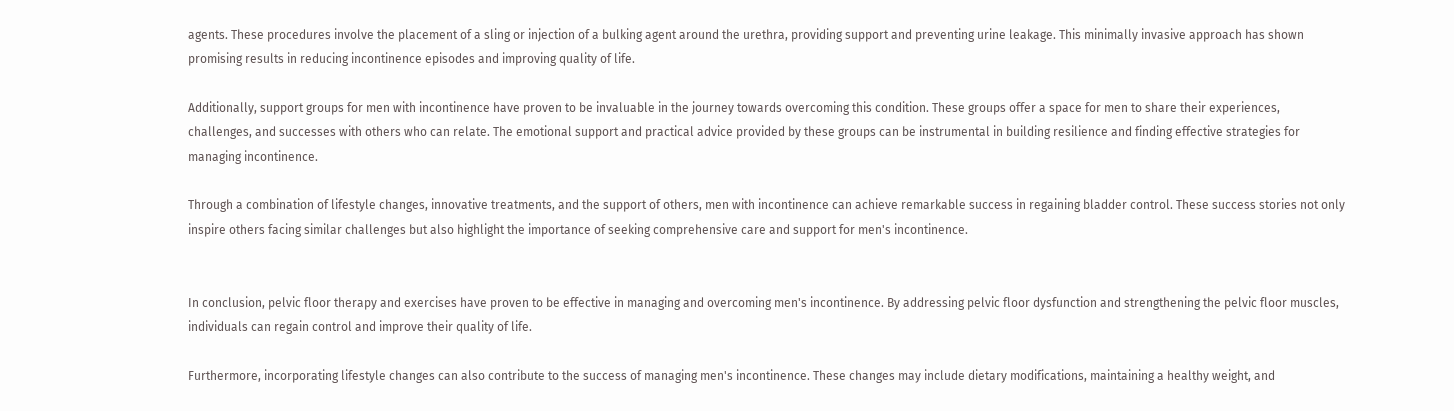agents. These procedures involve the placement of a sling or injection of a bulking agent around the urethra, providing support and preventing urine leakage. This minimally invasive approach has shown promising results in reducing incontinence episodes and improving quality of life.

Additionally, support groups for men with incontinence have proven to be invaluable in the journey towards overcoming this condition. These groups offer a space for men to share their experiences, challenges, and successes with others who can relate. The emotional support and practical advice provided by these groups can be instrumental in building resilience and finding effective strategies for managing incontinence.

Through a combination of lifestyle changes, innovative treatments, and the support of others, men with incontinence can achieve remarkable success in regaining bladder control. These success stories not only inspire others facing similar challenges but also highlight the importance of seeking comprehensive care and support for men's incontinence.


In conclusion, pelvic floor therapy and exercises have proven to be effective in managing and overcoming men's incontinence. By addressing pelvic floor dysfunction and strengthening the pelvic floor muscles, individuals can regain control and improve their quality of life.

Furthermore, incorporating lifestyle changes can also contribute to the success of managing men's incontinence. These changes may include dietary modifications, maintaining a healthy weight, and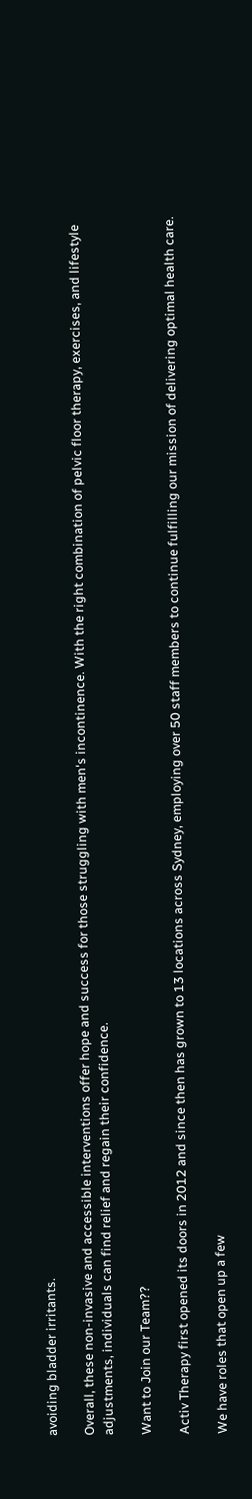avoiding bladder irritants.

Overall, these non-invasive and accessible interventions offer hope and success for those struggling with men's incontinence. With the right combination of pelvic floor therapy, exercises, and lifestyle adjustments, individuals can find relief and regain their confidence.

Want to Join our Team??

Activ Therapy first opened its doors in 2012 and since then has grown to 13 locations across Sydney, employing over 50 staff members to continue fulfilling our mission of delivering optimal health care.

We have roles that open up a few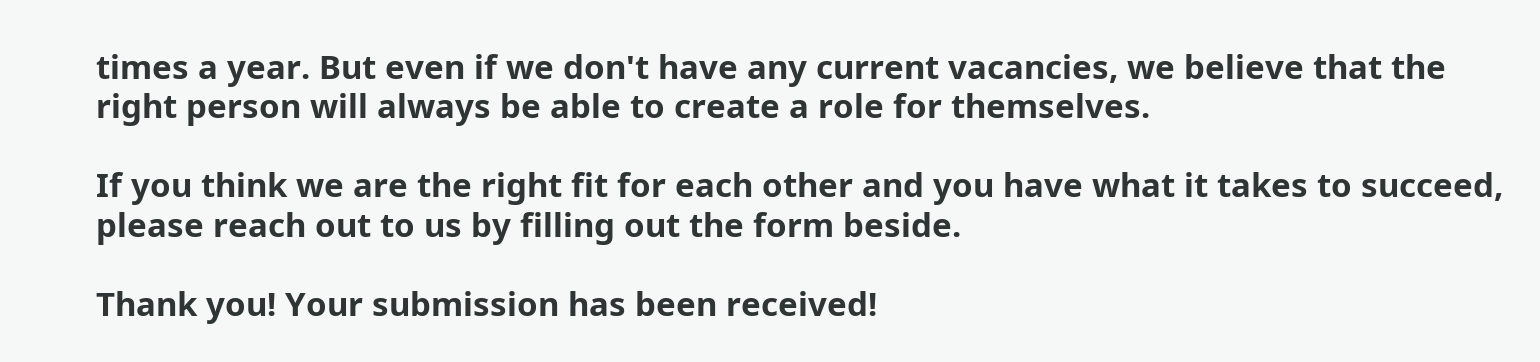times a year. But even if we don't have any current vacancies, we believe that the right person will always be able to create a role for themselves.

If you think we are the right fit for each other and you have what it takes to succeed, please reach out to us by filling out the form beside.

Thank you! Your submission has been received!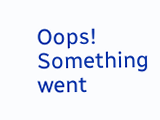Oops! Something went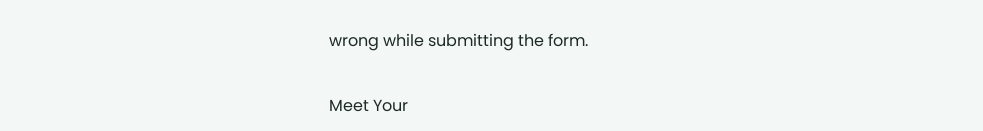wrong while submitting the form.

Meet Your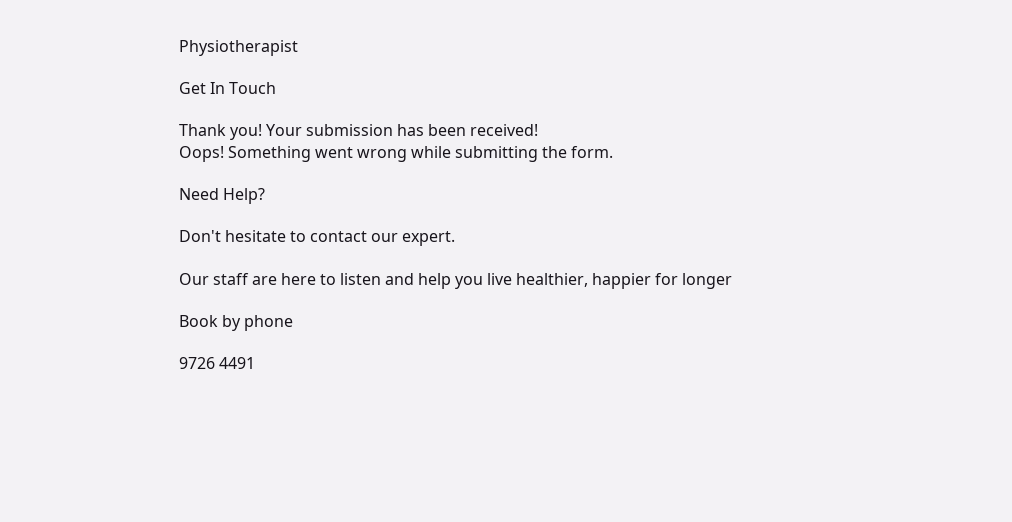Physiotherapist

Get In Touch

Thank you! Your submission has been received!
Oops! Something went wrong while submitting the form.

Need Help?

Don't hesitate to contact our expert.

Our staff are here to listen and help you live healthier, happier for longer

Book by phone

9726 4491